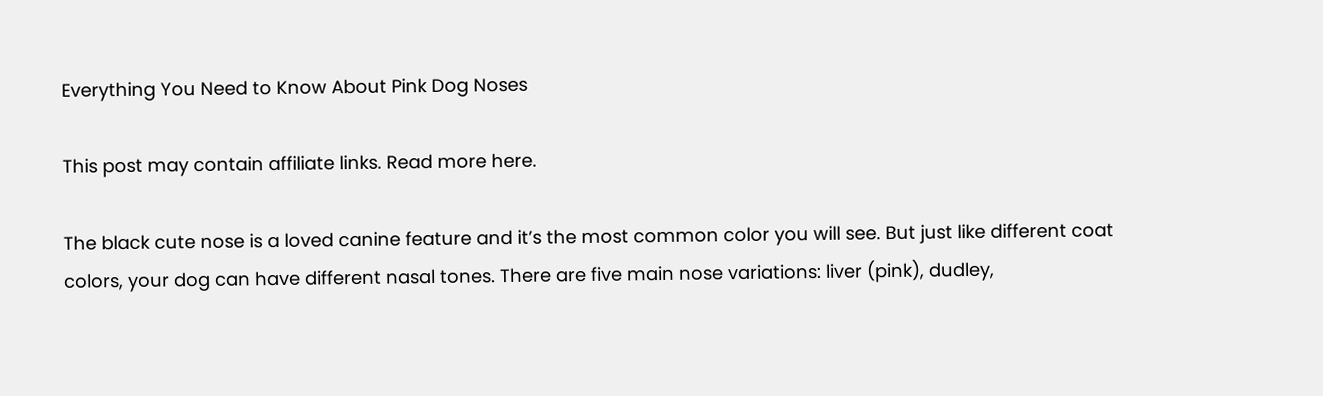Everything You Need to Know About Pink Dog Noses

This post may contain affiliate links. Read more here.

The black cute nose is a loved canine feature and it’s the most common color you will see. But just like different coat colors, your dog can have different nasal tones. There are five main nose variations: liver (pink), dudley,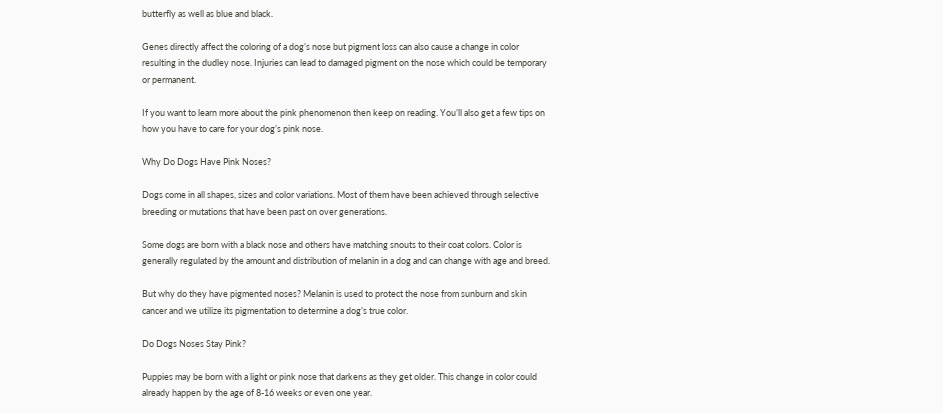butterfly as well as blue and black.

Genes directly affect the coloring of a dog’s nose but pigment loss can also cause a change in color resulting in the dudley nose. Injuries can lead to damaged pigment on the nose which could be temporary or permanent.

If you want to learn more about the pink phenomenon then keep on reading. You’ll also get a few tips on how you have to care for your dog’s pink nose.

Why Do Dogs Have Pink Noses?

Dogs come in all shapes, sizes and color variations. Most of them have been achieved through selective breeding or mutations that have been past on over generations.

Some dogs are born with a black nose and others have matching snouts to their coat colors. Color is generally regulated by the amount and distribution of melanin in a dog and can change with age and breed.

But why do they have pigmented noses? Melanin is used to protect the nose from sunburn and skin cancer and we utilize its pigmentation to determine a dog’s true color.

Do Dogs Noses Stay Pink?

Puppies may be born with a light or pink nose that darkens as they get older. This change in color could already happen by the age of 8-16 weeks or even one year.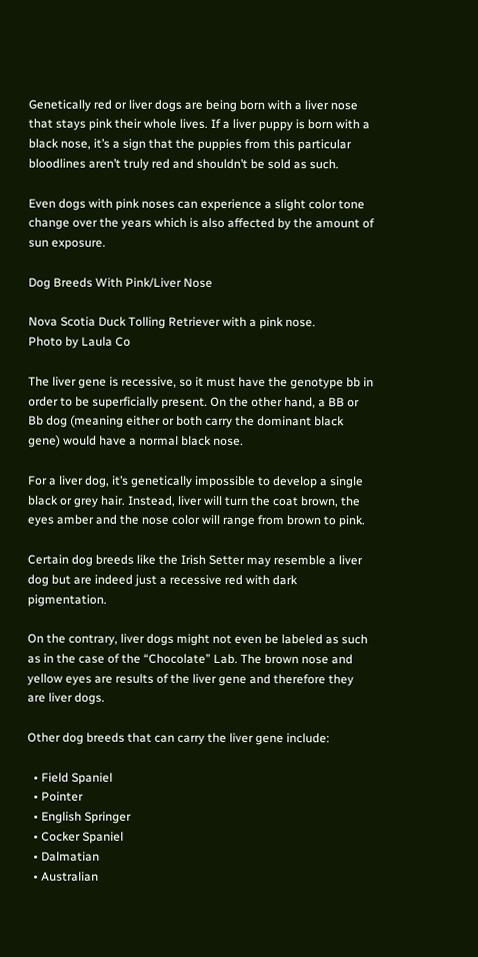Genetically red or liver dogs are being born with a liver nose that stays pink their whole lives. If a liver puppy is born with a black nose, it’s a sign that the puppies from this particular bloodlines aren’t truly red and shouldn’t be sold as such.

Even dogs with pink noses can experience a slight color tone change over the years which is also affected by the amount of sun exposure.

Dog Breeds With Pink/Liver Nose

Nova Scotia Duck Tolling Retriever with a pink nose.
Photo by Laula Co

The liver gene is recessive, so it must have the genotype bb in order to be superficially present. On the other hand, a BB or Bb dog (meaning either or both carry the dominant black gene) would have a normal black nose.

For a liver dog, it’s genetically impossible to develop a single black or grey hair. Instead, liver will turn the coat brown, the eyes amber and the nose color will range from brown to pink.

Certain dog breeds like the Irish Setter may resemble a liver dog but are indeed just a recessive red with dark pigmentation.

On the contrary, liver dogs might not even be labeled as such as in the case of the “Chocolate” Lab. The brown nose and yellow eyes are results of the liver gene and therefore they are liver dogs.

Other dog breeds that can carry the liver gene include:

  • Field Spaniel
  • Pointer
  • English Springer
  • Cocker Spaniel
  • Dalmatian
  • Australian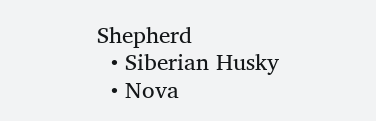Shepherd
  • Siberian Husky
  • Nova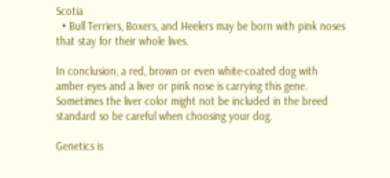Scotia
  • Bull Terriers, Boxers, and Heelers may be born with pink noses that stay for their whole lives.

In conclusion, a red, brown or even white-coated dog with amber eyes and a liver or pink nose is carrying this gene. Sometimes the liver color might not be included in the breed standard so be careful when choosing your dog.

Genetics is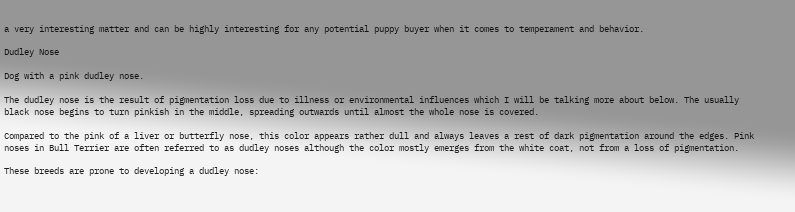a very interesting matter and can be highly interesting for any potential puppy buyer when it comes to temperament and behavior.

Dudley Nose

Dog with a pink dudley nose.

The dudley nose is the result of pigmentation loss due to illness or environmental influences which I will be talking more about below. The usually black nose begins to turn pinkish in the middle, spreading outwards until almost the whole nose is covered.

Compared to the pink of a liver or butterfly nose, this color appears rather dull and always leaves a rest of dark pigmentation around the edges. Pink noses in Bull Terrier are often referred to as dudley noses although the color mostly emerges from the white coat, not from a loss of pigmentation.

These breeds are prone to developing a dudley nose: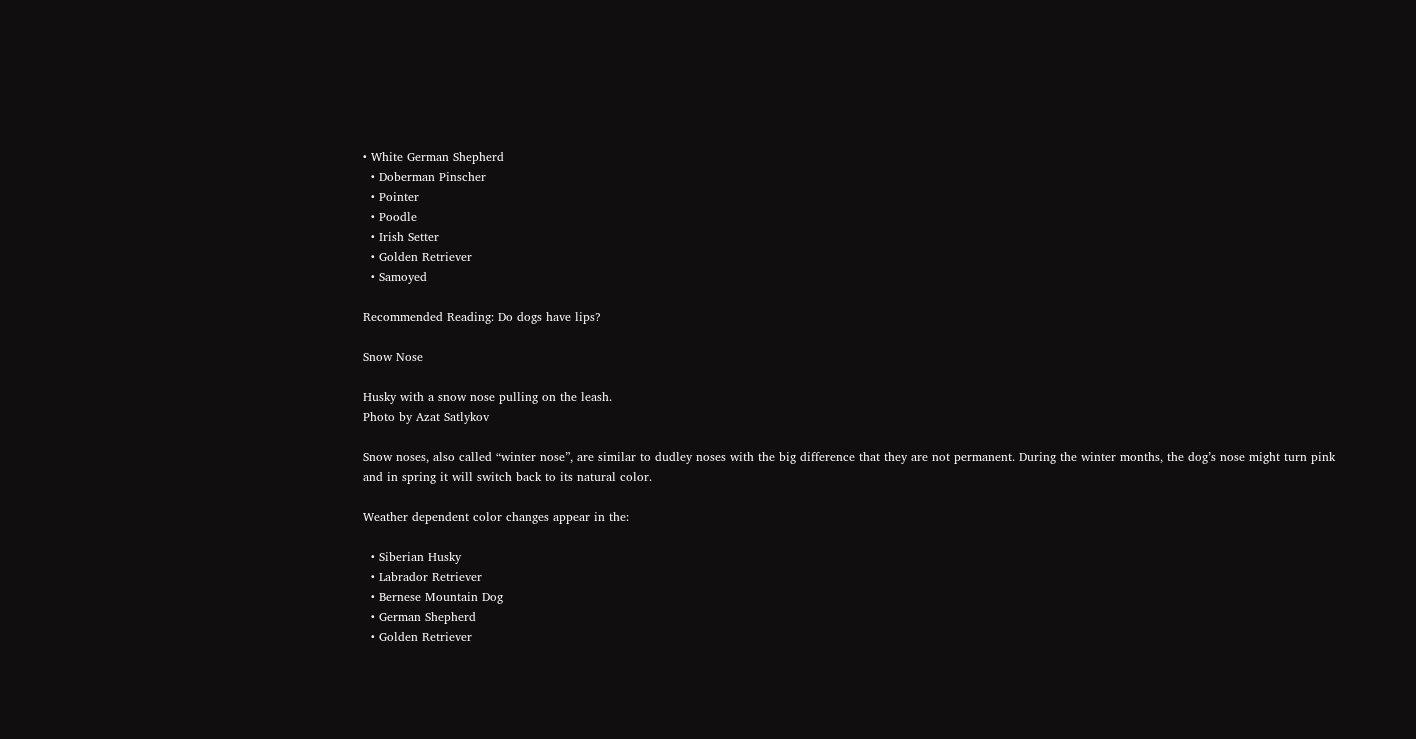• White German Shepherd
  • Doberman Pinscher
  • Pointer
  • Poodle
  • Irish Setter
  • Golden Retriever
  • Samoyed

Recommended Reading: Do dogs have lips?

Snow Nose

Husky with a snow nose pulling on the leash.
Photo by Azat Satlykov

Snow noses, also called “winter nose”, are similar to dudley noses with the big difference that they are not permanent. During the winter months, the dog’s nose might turn pink and in spring it will switch back to its natural color.

Weather dependent color changes appear in the:

  • Siberian Husky
  • Labrador Retriever
  • Bernese Mountain Dog
  • German Shepherd
  • Golden Retriever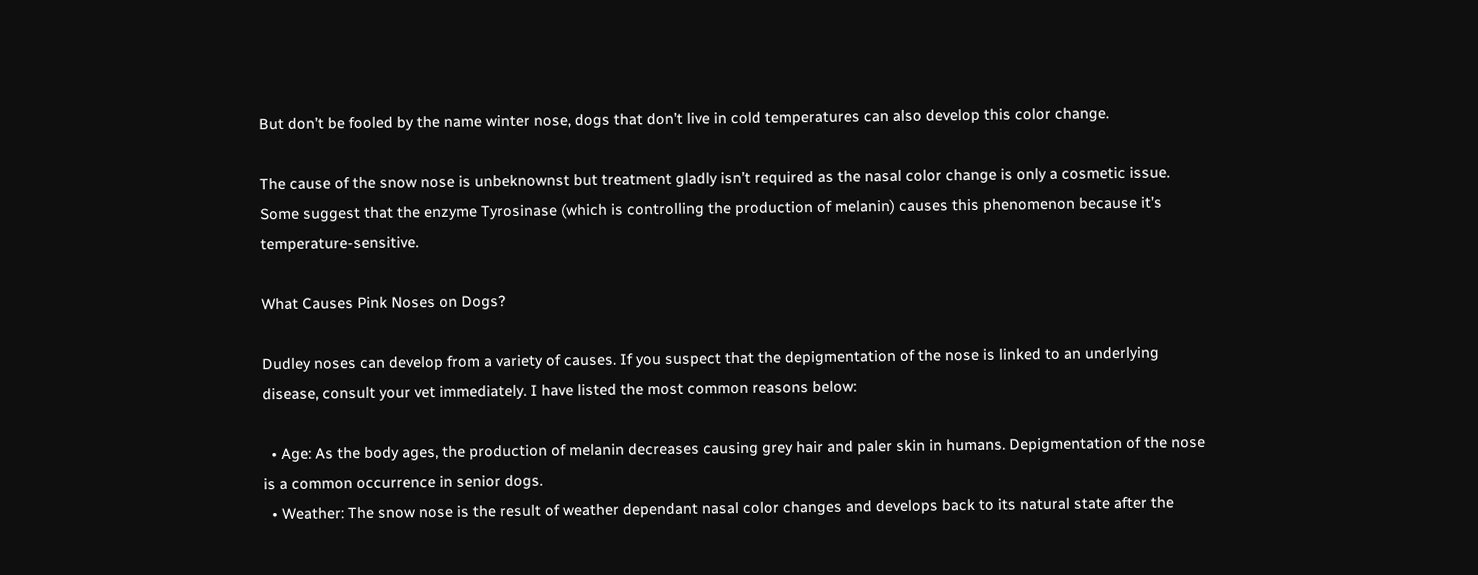But don’t be fooled by the name winter nose, dogs that don’t live in cold temperatures can also develop this color change.

The cause of the snow nose is unbeknownst but treatment gladly isn’t required as the nasal color change is only a cosmetic issue. Some suggest that the enzyme Tyrosinase (which is controlling the production of melanin) causes this phenomenon because it’s temperature-sensitive.

What Causes Pink Noses on Dogs?

Dudley noses can develop from a variety of causes. If you suspect that the depigmentation of the nose is linked to an underlying disease, consult your vet immediately. I have listed the most common reasons below:

  • Age: As the body ages, the production of melanin decreases causing grey hair and paler skin in humans. Depigmentation of the nose is a common occurrence in senior dogs.
  • Weather: The snow nose is the result of weather dependant nasal color changes and develops back to its natural state after the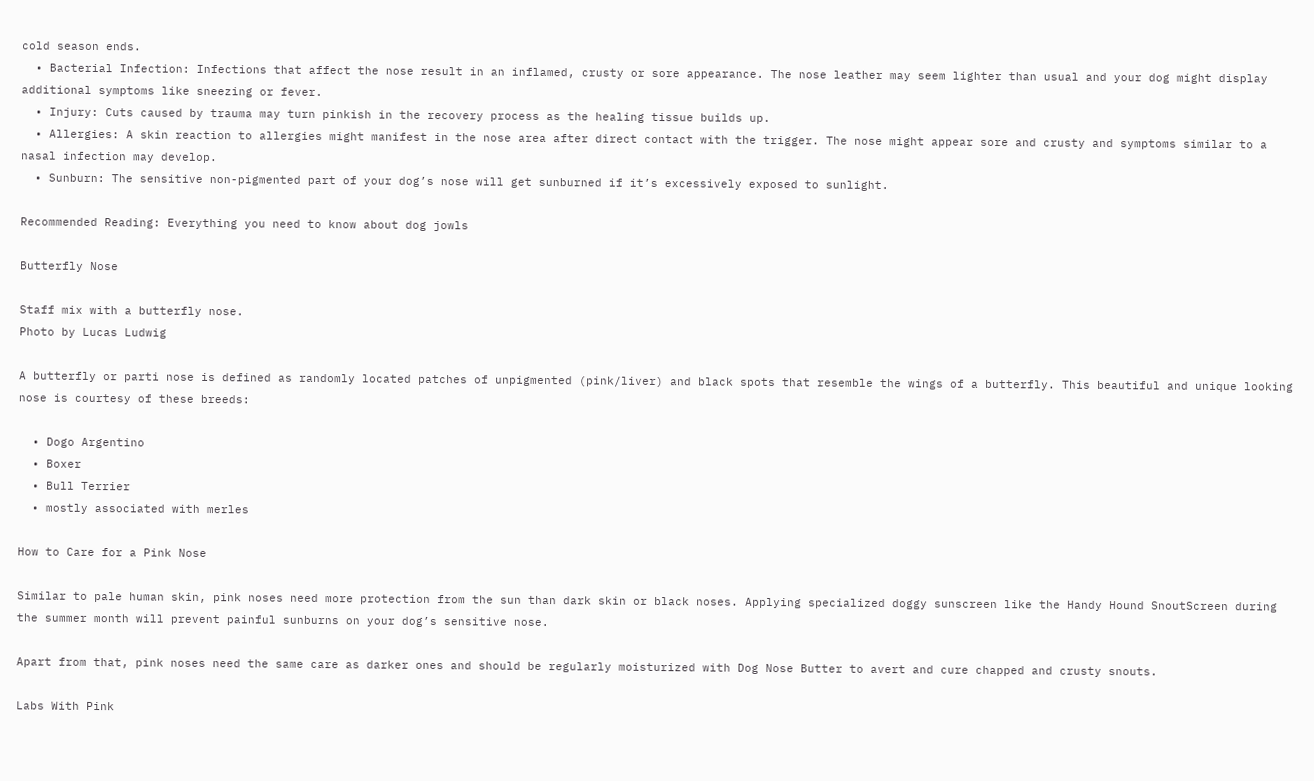cold season ends.
  • Bacterial Infection: Infections that affect the nose result in an inflamed, crusty or sore appearance. The nose leather may seem lighter than usual and your dog might display additional symptoms like sneezing or fever.
  • Injury: Cuts caused by trauma may turn pinkish in the recovery process as the healing tissue builds up.
  • Allergies: A skin reaction to allergies might manifest in the nose area after direct contact with the trigger. The nose might appear sore and crusty and symptoms similar to a nasal infection may develop.
  • Sunburn: The sensitive non-pigmented part of your dog’s nose will get sunburned if it’s excessively exposed to sunlight.

Recommended Reading: Everything you need to know about dog jowls

Butterfly Nose

Staff mix with a butterfly nose.
Photo by Lucas Ludwig

A butterfly or parti nose is defined as randomly located patches of unpigmented (pink/liver) and black spots that resemble the wings of a butterfly. This beautiful and unique looking nose is courtesy of these breeds:

  • Dogo Argentino
  • Boxer
  • Bull Terrier
  • mostly associated with merles

How to Care for a Pink Nose

Similar to pale human skin, pink noses need more protection from the sun than dark skin or black noses. Applying specialized doggy sunscreen like the Handy Hound SnoutScreen during the summer month will prevent painful sunburns on your dog’s sensitive nose.

Apart from that, pink noses need the same care as darker ones and should be regularly moisturized with Dog Nose Butter to avert and cure chapped and crusty snouts.

Labs With Pink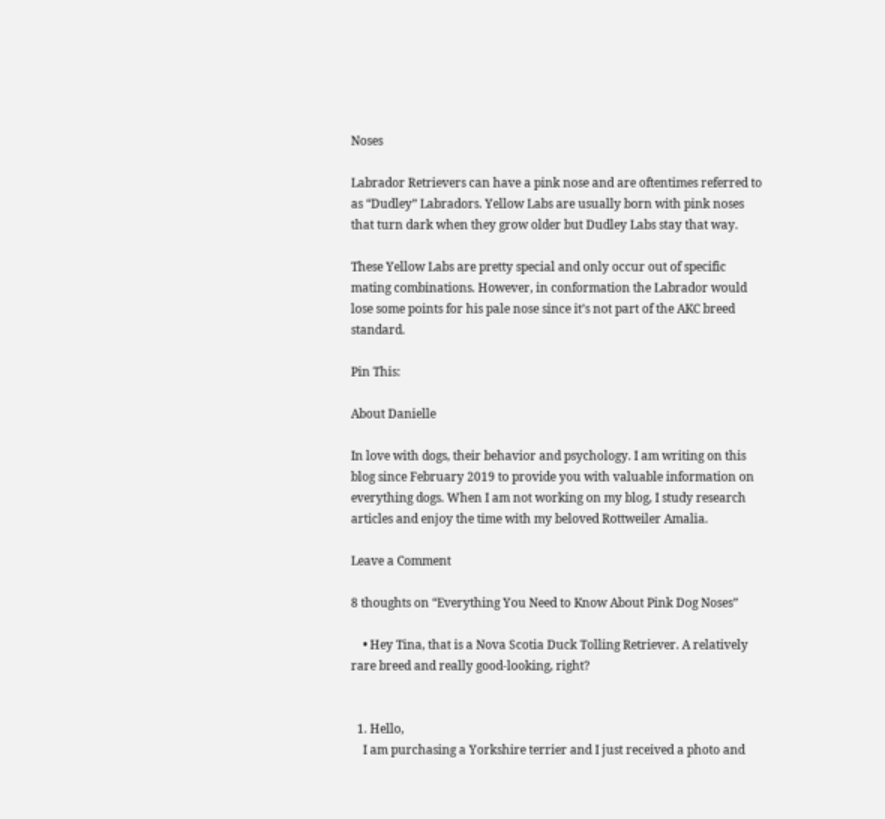Noses

Labrador Retrievers can have a pink nose and are oftentimes referred to as “Dudley” Labradors. Yellow Labs are usually born with pink noses that turn dark when they grow older but Dudley Labs stay that way.

These Yellow Labs are pretty special and only occur out of specific mating combinations. However, in conformation the Labrador would lose some points for his pale nose since it’s not part of the AKC breed standard.

Pin This:

About Danielle

In love with dogs, their behavior and psychology. I am writing on this blog since February 2019 to provide you with valuable information on everything dogs. When I am not working on my blog, I study research articles and enjoy the time with my beloved Rottweiler Amalia.

Leave a Comment

8 thoughts on “Everything You Need to Know About Pink Dog Noses”

    • Hey Tina, that is a Nova Scotia Duck Tolling Retriever. A relatively rare breed and really good-looking, right?


  1. Hello,
    I am purchasing a Yorkshire terrier and I just received a photo and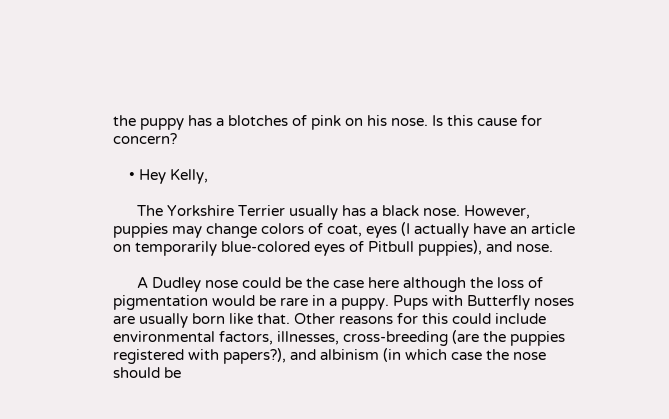the puppy has a blotches of pink on his nose. Is this cause for concern?

    • Hey Kelly,

      The Yorkshire Terrier usually has a black nose. However, puppies may change colors of coat, eyes (I actually have an article on temporarily blue-colored eyes of Pitbull puppies), and nose.

      A Dudley nose could be the case here although the loss of pigmentation would be rare in a puppy. Pups with Butterfly noses are usually born like that. Other reasons for this could include environmental factors, illnesses, cross-breeding (are the puppies registered with papers?), and albinism (in which case the nose should be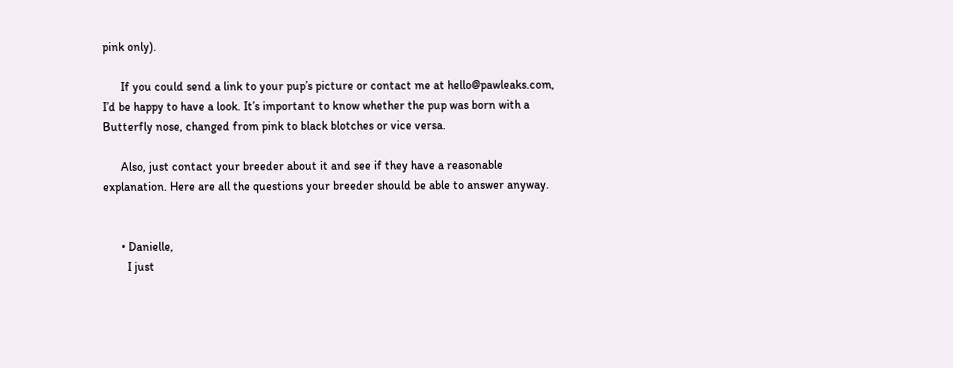pink only).

      If you could send a link to your pup’s picture or contact me at hello@pawleaks.com, I’d be happy to have a look. It’s important to know whether the pup was born with a Butterfly nose, changed from pink to black blotches or vice versa.

      Also, just contact your breeder about it and see if they have a reasonable explanation. Here are all the questions your breeder should be able to answer anyway.


      • Danielle,
        I just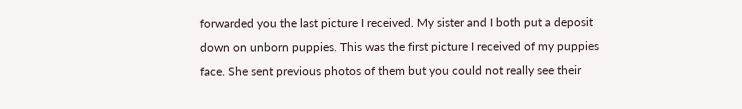forwarded you the last picture I received. My sister and I both put a deposit down on unborn puppies. This was the first picture I received of my puppies face. She sent previous photos of them but you could not really see their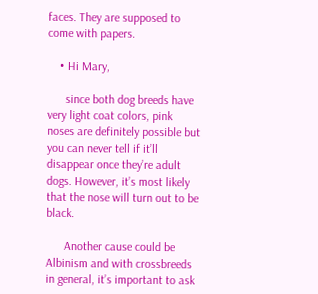faces. They are supposed to come with papers.

    • Hi Mary,

      since both dog breeds have very light coat colors, pink noses are definitely possible but you can never tell if it’ll disappear once they’re adult dogs. However, it’s most likely that the nose will turn out to be black.

      Another cause could be Albinism and with crossbreeds in general, it’s important to ask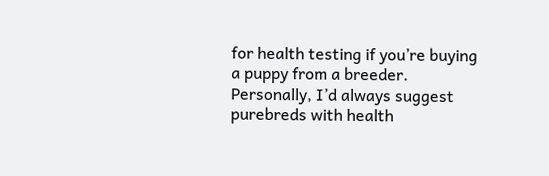for health testing if you’re buying a puppy from a breeder. Personally, I’d always suggest purebreds with health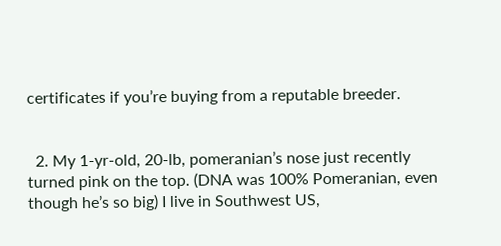certificates if you’re buying from a reputable breeder.


  2. My 1-yr-old, 20-lb, pomeranian’s nose just recently turned pink on the top. (DNA was 100% Pomeranian, even though he’s so big) I live in Southwest US,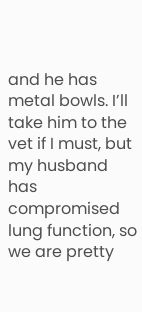and he has metal bowls. I’ll take him to the vet if I must, but my husband has compromised lung function, so we are pretty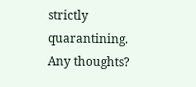strictly quarantining. Any thoughts?